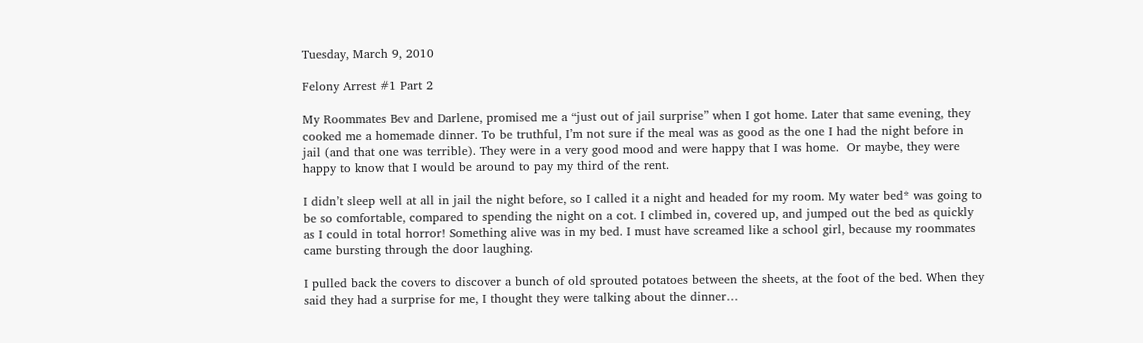Tuesday, March 9, 2010

Felony Arrest #1 Part 2

My Roommates Bev and Darlene, promised me a “just out of jail surprise” when I got home. Later that same evening, they cooked me a homemade dinner. To be truthful, I’m not sure if the meal was as good as the one I had the night before in jail (and that one was terrible). They were in a very good mood and were happy that I was home.  Or maybe, they were happy to know that I would be around to pay my third of the rent.

I didn’t sleep well at all in jail the night before, so I called it a night and headed for my room. My water bed* was going to be so comfortable, compared to spending the night on a cot. I climbed in, covered up, and jumped out the bed as quickly as I could in total horror! Something alive was in my bed. I must have screamed like a school girl, because my roommates came bursting through the door laughing.

I pulled back the covers to discover a bunch of old sprouted potatoes between the sheets, at the foot of the bed. When they said they had a surprise for me, I thought they were talking about the dinner…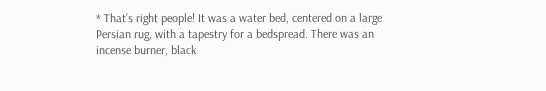* That’s right people! It was a water bed, centered on a large Persian rug, with a tapestry for a bedspread. There was an incense burner, black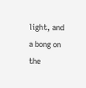light, and a bong on the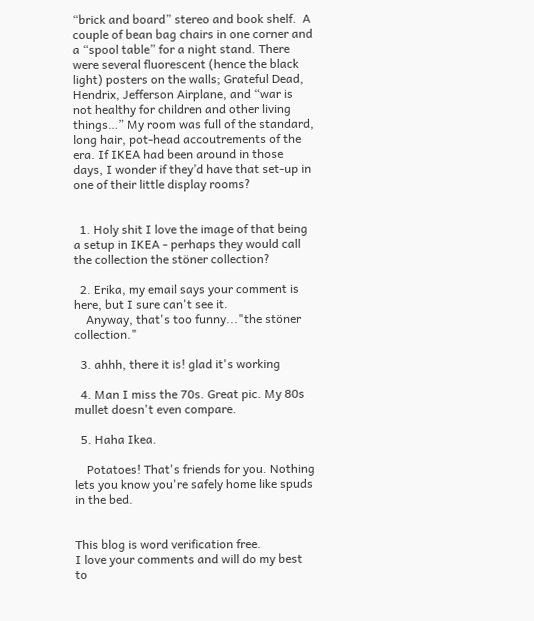“brick and board” stereo and book shelf.  A couple of bean bag chairs in one corner and a “spool table” for a night stand. There were several fluorescent (hence the black light) posters on the walls; Grateful Dead, Hendrix, Jefferson Airplane, and “war is not healthy for children and other living things…” My room was full of the standard, long hair, pot-head accoutrements of the era. If IKEA had been around in those days, I wonder if they’d have that set-up in one of their little display rooms?


  1. Holy shit I love the image of that being a setup in IKEA - perhaps they would call the collection the stöner collection?

  2. Erika, my email says your comment is here, but I sure can't see it.
    Anyway, that's too funny..."the stöner collection."

  3. ahhh, there it is! glad it's working

  4. Man I miss the 70s. Great pic. My 80s mullet doesn't even compare.

  5. Haha Ikea.

    Potatoes! That's friends for you. Nothing lets you know you're safely home like spuds in the bed.


This blog is word verification free.
I love your comments and will do my best to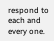respond to each and every one.